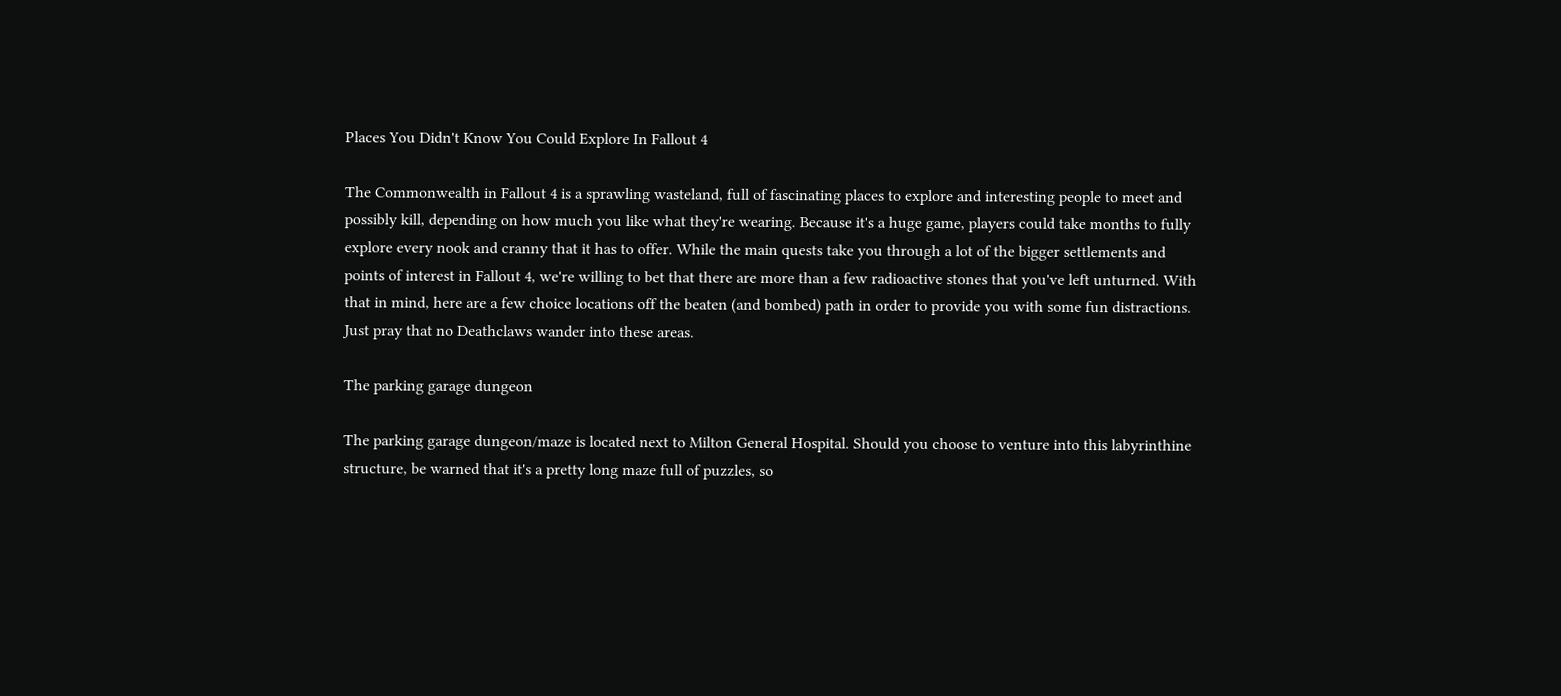Places You Didn't Know You Could Explore In Fallout 4

The Commonwealth in Fallout 4 is a sprawling wasteland, full of fascinating places to explore and interesting people to meet and possibly kill, depending on how much you like what they're wearing. Because it's a huge game, players could take months to fully explore every nook and cranny that it has to offer. While the main quests take you through a lot of the bigger settlements and points of interest in Fallout 4, we're willing to bet that there are more than a few radioactive stones that you've left unturned. With that in mind, here are a few choice locations off the beaten (and bombed) path in order to provide you with some fun distractions. Just pray that no Deathclaws wander into these areas.

The parking garage dungeon

The parking garage dungeon/maze is located next to Milton General Hospital. Should you choose to venture into this labyrinthine structure, be warned that it's a pretty long maze full of puzzles, so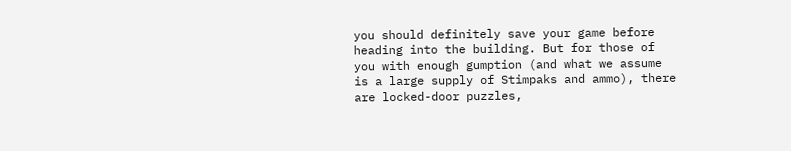you should definitely save your game before heading into the building. But for those of you with enough gumption (and what we assume is a large supply of Stimpaks and ammo), there are locked-door puzzles,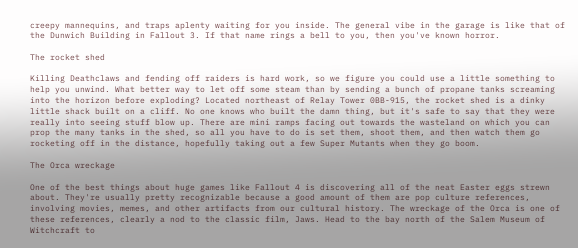creepy mannequins, and traps aplenty waiting for you inside. The general vibe in the garage is like that of the Dunwich Building in Fallout 3. If that name rings a bell to you, then you've known horror.

The rocket shed

Killing Deathclaws and fending off raiders is hard work, so we figure you could use a little something to help you unwind. What better way to let off some steam than by sending a bunch of propane tanks screaming into the horizon before exploding? Located northeast of Relay Tower 0BB-915, the rocket shed is a dinky little shack built on a cliff. No one knows who built the damn thing, but it's safe to say that they were really into seeing stuff blow up. There are mini ramps facing out towards the wasteland on which you can prop the many tanks in the shed, so all you have to do is set them, shoot them, and then watch them go rocketing off in the distance, hopefully taking out a few Super Mutants when they go boom.

The Orca wreckage

One of the best things about huge games like Fallout 4 is discovering all of the neat Easter eggs strewn about. They're usually pretty recognizable because a good amount of them are pop culture references, involving movies, memes, and other artifacts from our cultural history. The wreckage of the Orca is one of these references, clearly a nod to the classic film, Jaws. Head to the bay north of the Salem Museum of Witchcraft to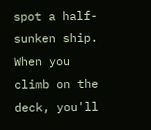spot a half-sunken ship. When you climb on the deck, you'll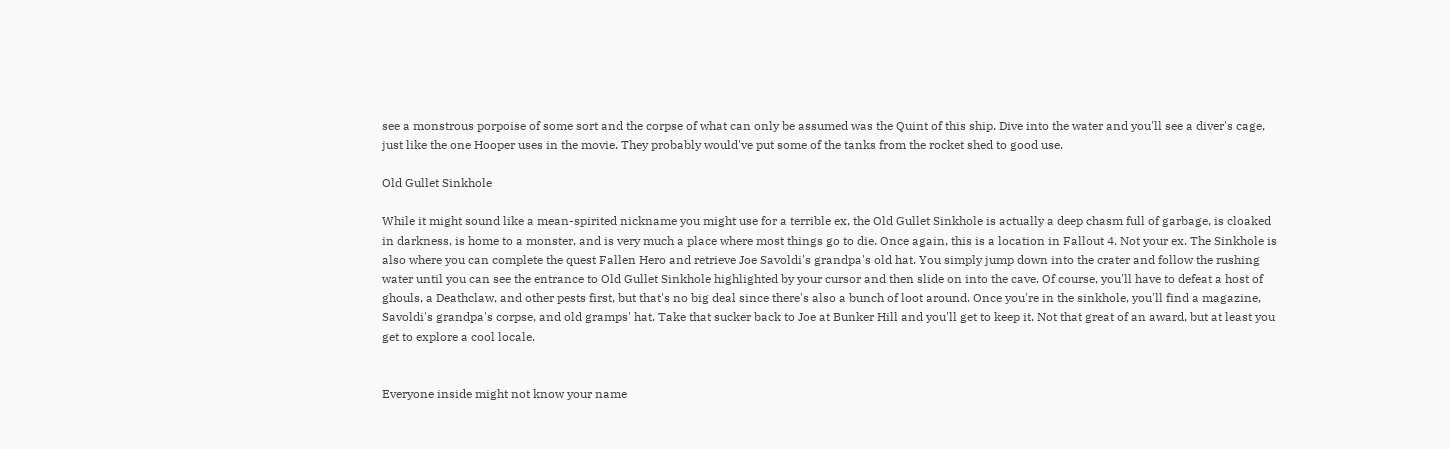see a monstrous porpoise of some sort and the corpse of what can only be assumed was the Quint of this ship. Dive into the water and you'll see a diver's cage, just like the one Hooper uses in the movie. They probably would've put some of the tanks from the rocket shed to good use.

Old Gullet Sinkhole

While it might sound like a mean-spirited nickname you might use for a terrible ex, the Old Gullet Sinkhole is actually a deep chasm full of garbage, is cloaked in darkness, is home to a monster, and is very much a place where most things go to die. Once again, this is a location in Fallout 4. Not your ex. The Sinkhole is also where you can complete the quest Fallen Hero and retrieve Joe Savoldi's grandpa's old hat. You simply jump down into the crater and follow the rushing water until you can see the entrance to Old Gullet Sinkhole highlighted by your cursor and then slide on into the cave. Of course, you'll have to defeat a host of ghouls, a Deathclaw, and other pests first, but that's no big deal since there's also a bunch of loot around. Once you're in the sinkhole, you'll find a magazine, Savoldi's grandpa's corpse, and old gramps' hat. Take that sucker back to Joe at Bunker Hill and you'll get to keep it. Not that great of an award, but at least you get to explore a cool locale.


Everyone inside might not know your name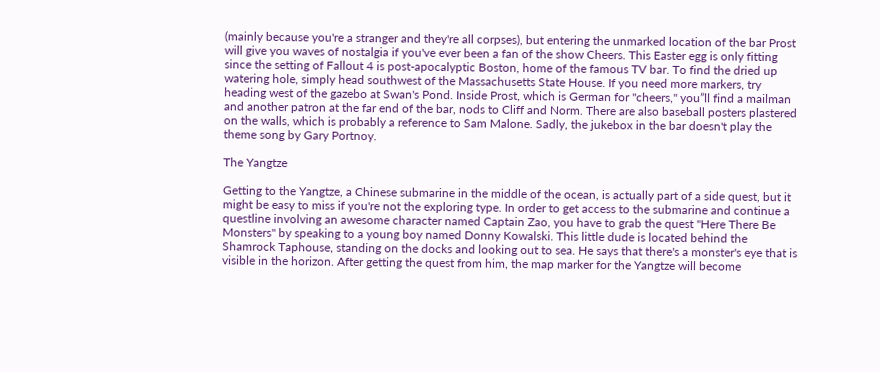(mainly because you're a stranger and they're all corpses), but entering the unmarked location of the bar Prost will give you waves of nostalgia if you've ever been a fan of the show Cheers. This Easter egg is only fitting since the setting of Fallout 4 is post-apocalyptic Boston, home of the famous TV bar. To find the dried up watering hole, simply head southwest of the Massachusetts State House. If you need more markers, try heading west of the gazebo at Swan's Pond. Inside Prost, which is German for "cheers," you”ll find a mailman and another patron at the far end of the bar, nods to Cliff and Norm. There are also baseball posters plastered on the walls, which is probably a reference to Sam Malone. Sadly, the jukebox in the bar doesn't play the theme song by Gary Portnoy.

The Yangtze

Getting to the Yangtze, a Chinese submarine in the middle of the ocean, is actually part of a side quest, but it might be easy to miss if you're not the exploring type. In order to get access to the submarine and continue a questline involving an awesome character named Captain Zao, you have to grab the quest "Here There Be Monsters" by speaking to a young boy named Donny Kowalski. This little dude is located behind the Shamrock Taphouse, standing on the docks and looking out to sea. He says that there's a monster's eye that is visible in the horizon. After getting the quest from him, the map marker for the Yangtze will become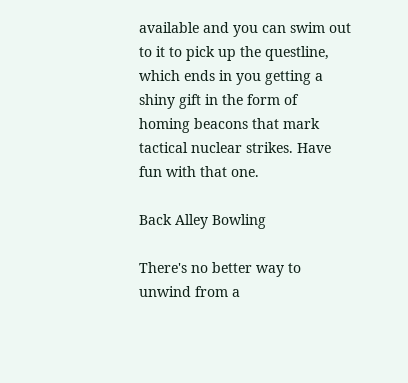available and you can swim out to it to pick up the questline, which ends in you getting a shiny gift in the form of homing beacons that mark tactical nuclear strikes. Have fun with that one.

Back Alley Bowling

There's no better way to unwind from a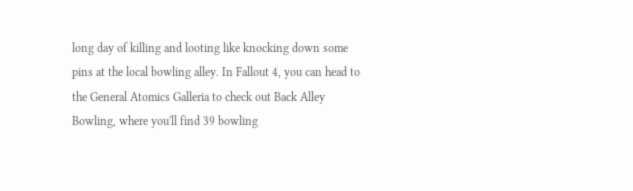long day of killing and looting like knocking down some pins at the local bowling alley. In Fallout 4, you can head to the General Atomics Galleria to check out Back Alley Bowling, where you'll find 39 bowling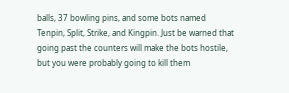balls, 37 bowling pins, and some bots named Tenpin, Split, Strike, and Kingpin. Just be warned that going past the counters will make the bots hostile, but you were probably going to kill them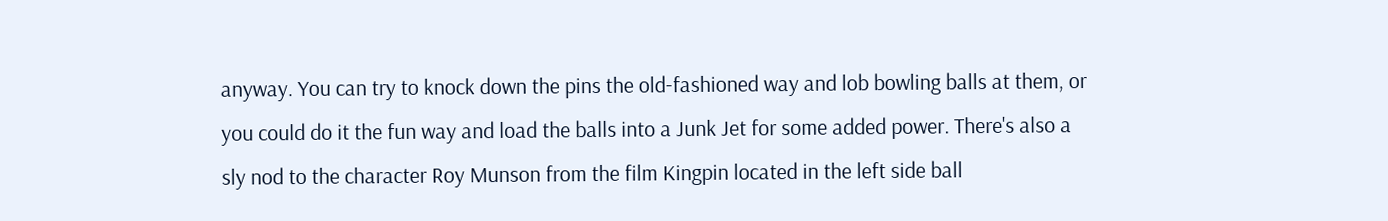anyway. You can try to knock down the pins the old-fashioned way and lob bowling balls at them, or you could do it the fun way and load the balls into a Junk Jet for some added power. There's also a sly nod to the character Roy Munson from the film Kingpin located in the left side ball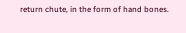return chute, in the form of hand bones.